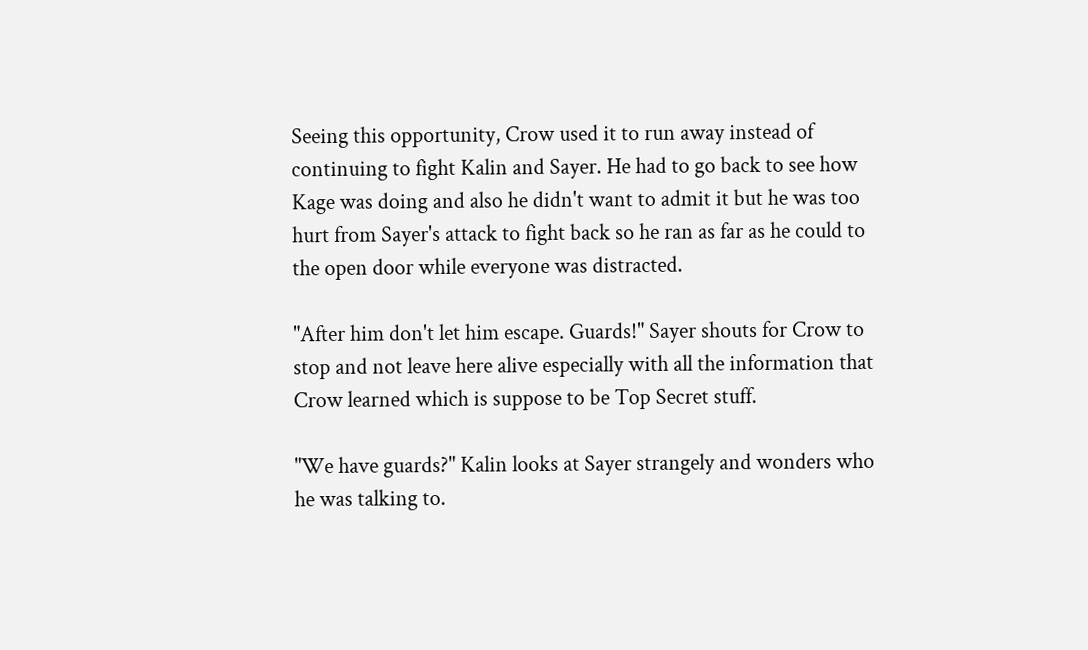Seeing this opportunity, Crow used it to run away instead of continuing to fight Kalin and Sayer. He had to go back to see how Kage was doing and also he didn't want to admit it but he was too hurt from Sayer's attack to fight back so he ran as far as he could to the open door while everyone was distracted.

"After him don't let him escape. Guards!" Sayer shouts for Crow to stop and not leave here alive especially with all the information that Crow learned which is suppose to be Top Secret stuff.

"We have guards?" Kalin looks at Sayer strangely and wonders who he was talking to.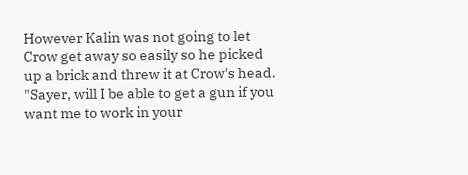However Kalin was not going to let Crow get away so easily so he picked up a brick and threw it at Crow's head. "Sayer, will I be able to get a gun if you want me to work in your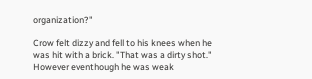organization?"

Crow felt dizzy and fell to his knees when he was hit with a brick. "That was a dirty shot." However eventhough he was weak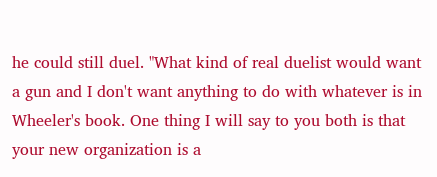he could still duel. "What kind of real duelist would want a gun and I don't want anything to do with whatever is in Wheeler's book. One thing I will say to you both is that your new organization is a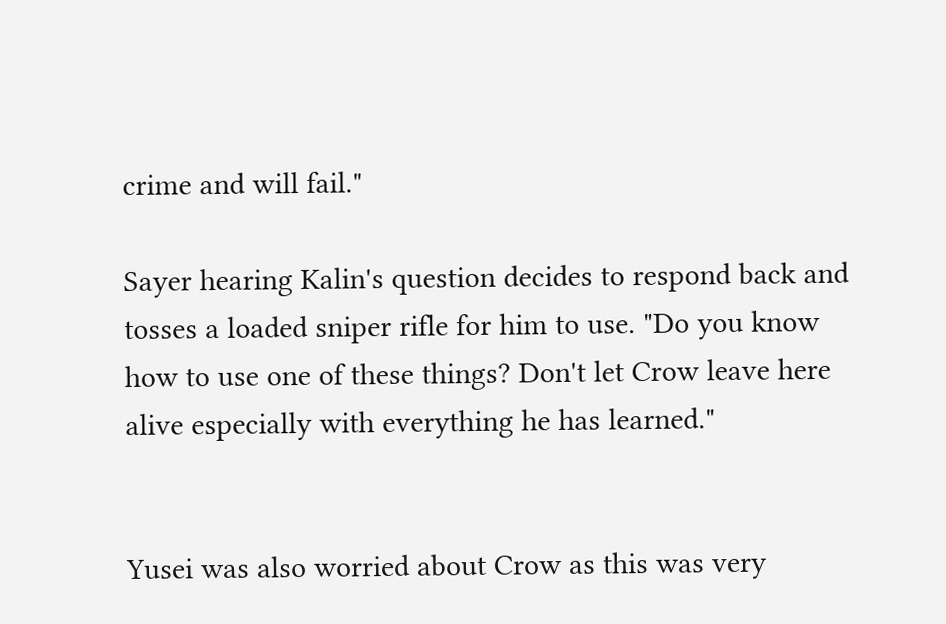crime and will fail."

Sayer hearing Kalin's question decides to respond back and tosses a loaded sniper rifle for him to use. "Do you know how to use one of these things? Don't let Crow leave here alive especially with everything he has learned."


Yusei was also worried about Crow as this was very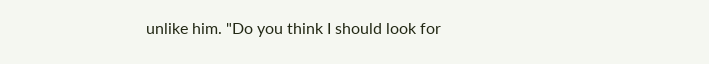unlike him. "Do you think I should look for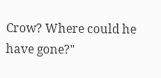Crow? Where could he have gone?"